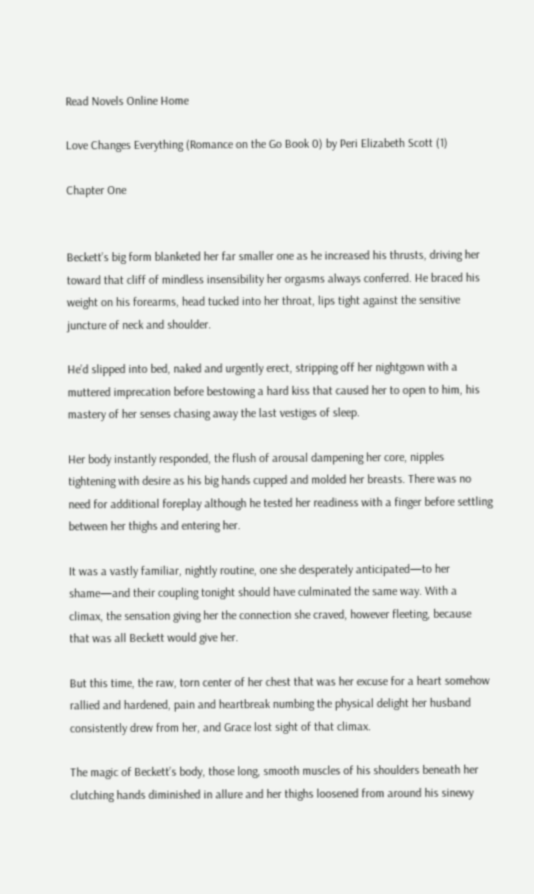Read Novels Online Home

Love Changes Everything (Romance on the Go Book 0) by Peri Elizabeth Scott (1)

Chapter One


Beckett’s big form blanketed her far smaller one as he increased his thrusts, driving her toward that cliff of mindless insensibility her orgasms always conferred. He braced his weight on his forearms, head tucked into her throat, lips tight against the sensitive juncture of neck and shoulder.

He’d slipped into bed, naked and urgently erect, stripping off her nightgown with a muttered imprecation before bestowing a hard kiss that caused her to open to him, his mastery of her senses chasing away the last vestiges of sleep.

Her body instantly responded, the flush of arousal dampening her core, nipples tightening with desire as his big hands cupped and molded her breasts. There was no need for additional foreplay although he tested her readiness with a finger before settling between her thighs and entering her.

It was a vastly familiar, nightly routine, one she desperately anticipated—to her shame—and their coupling tonight should have culminated the same way. With a climax, the sensation giving her the connection she craved, however fleeting, because that was all Beckett would give her.

But this time, the raw, torn center of her chest that was her excuse for a heart somehow rallied and hardened, pain and heartbreak numbing the physical delight her husband consistently drew from her, and Grace lost sight of that climax.

The magic of Beckett’s body, those long, smooth muscles of his shoulders beneath her clutching hands diminished in allure and her thighs loosened from around his sinewy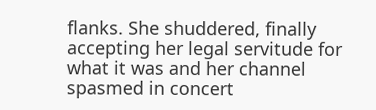flanks. She shuddered, finally accepting her legal servitude for what it was and her channel spasmed in concert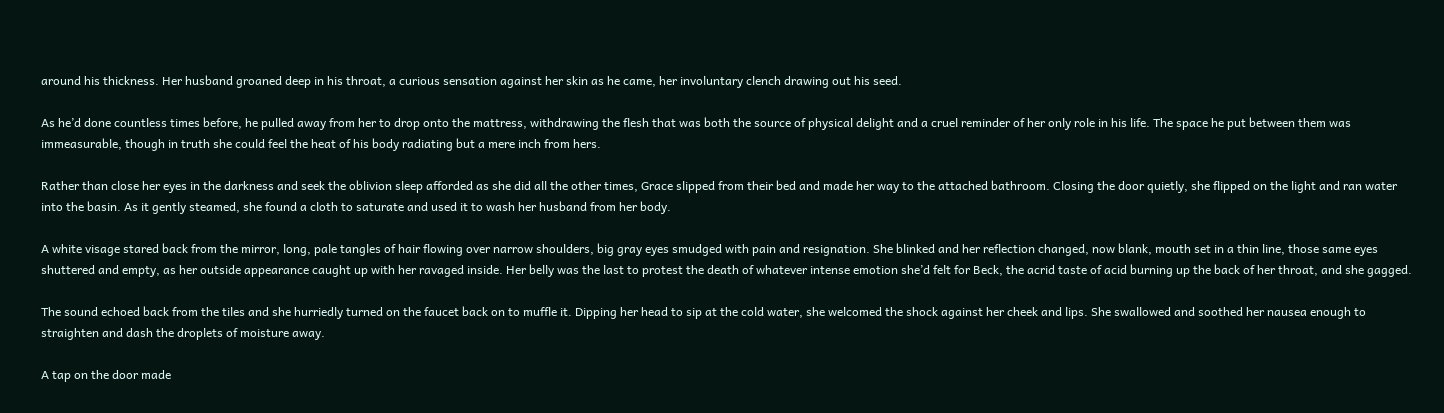around his thickness. Her husband groaned deep in his throat, a curious sensation against her skin as he came, her involuntary clench drawing out his seed.

As he’d done countless times before, he pulled away from her to drop onto the mattress, withdrawing the flesh that was both the source of physical delight and a cruel reminder of her only role in his life. The space he put between them was immeasurable, though in truth she could feel the heat of his body radiating but a mere inch from hers.

Rather than close her eyes in the darkness and seek the oblivion sleep afforded as she did all the other times, Grace slipped from their bed and made her way to the attached bathroom. Closing the door quietly, she flipped on the light and ran water into the basin. As it gently steamed, she found a cloth to saturate and used it to wash her husband from her body.

A white visage stared back from the mirror, long, pale tangles of hair flowing over narrow shoulders, big gray eyes smudged with pain and resignation. She blinked and her reflection changed, now blank, mouth set in a thin line, those same eyes shuttered and empty, as her outside appearance caught up with her ravaged inside. Her belly was the last to protest the death of whatever intense emotion she’d felt for Beck, the acrid taste of acid burning up the back of her throat, and she gagged.

The sound echoed back from the tiles and she hurriedly turned on the faucet back on to muffle it. Dipping her head to sip at the cold water, she welcomed the shock against her cheek and lips. She swallowed and soothed her nausea enough to straighten and dash the droplets of moisture away.

A tap on the door made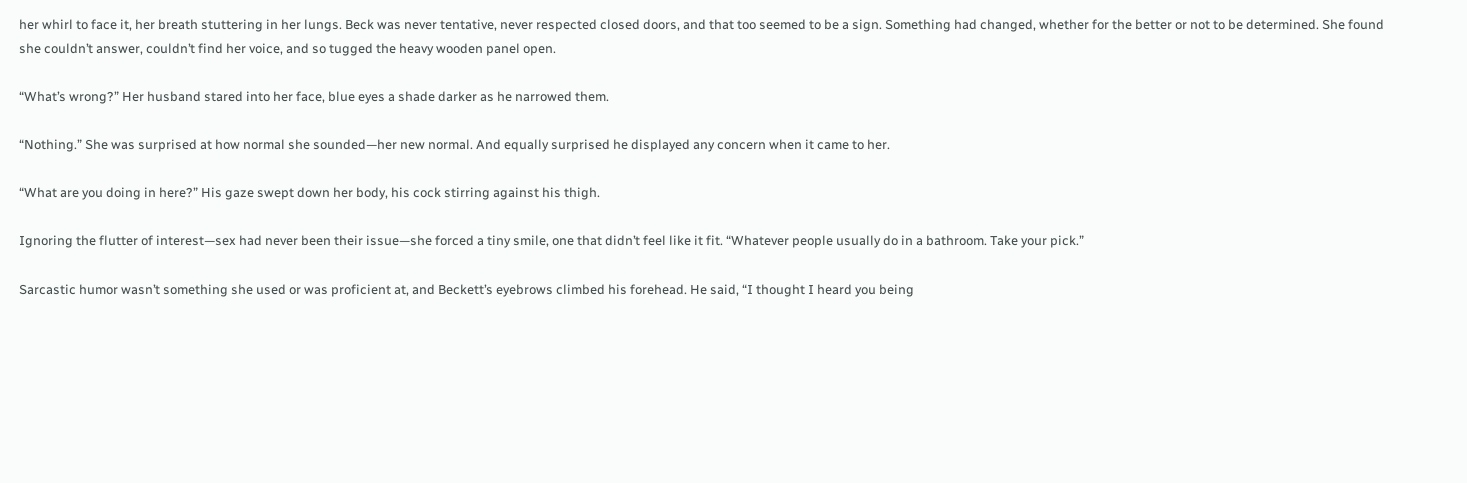her whirl to face it, her breath stuttering in her lungs. Beck was never tentative, never respected closed doors, and that too seemed to be a sign. Something had changed, whether for the better or not to be determined. She found she couldn’t answer, couldn’t find her voice, and so tugged the heavy wooden panel open.

“What’s wrong?” Her husband stared into her face, blue eyes a shade darker as he narrowed them.

“Nothing.” She was surprised at how normal she sounded—her new normal. And equally surprised he displayed any concern when it came to her.

“What are you doing in here?” His gaze swept down her body, his cock stirring against his thigh.

Ignoring the flutter of interest—sex had never been their issue—she forced a tiny smile, one that didn’t feel like it fit. “Whatever people usually do in a bathroom. Take your pick.”

Sarcastic humor wasn’t something she used or was proficient at, and Beckett’s eyebrows climbed his forehead. He said, “I thought I heard you being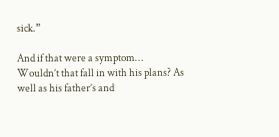sick.”

And if that were a symptom… Wouldn’t that fall in with his plans? As well as his father’s and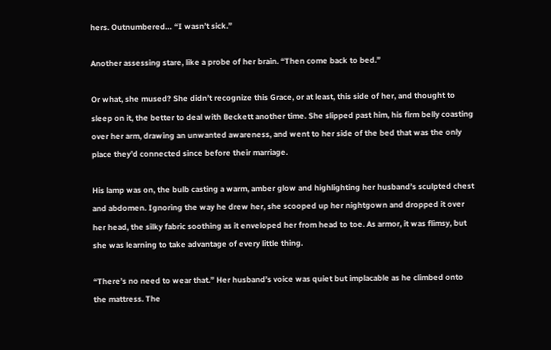hers. Outnumbered… “I wasn’t sick.”

Another assessing stare, like a probe of her brain. “Then come back to bed.”

Or what, she mused? She didn’t recognize this Grace, or at least, this side of her, and thought to sleep on it, the better to deal with Beckett another time. She slipped past him, his firm belly coasting over her arm, drawing an unwanted awareness, and went to her side of the bed that was the only place they’d connected since before their marriage.

His lamp was on, the bulb casting a warm, amber glow and highlighting her husband’s sculpted chest and abdomen. Ignoring the way he drew her, she scooped up her nightgown and dropped it over her head, the silky fabric soothing as it enveloped her from head to toe. As armor, it was flimsy, but she was learning to take advantage of every little thing.

“There’s no need to wear that.” Her husband’s voice was quiet but implacable as he climbed onto the mattress. The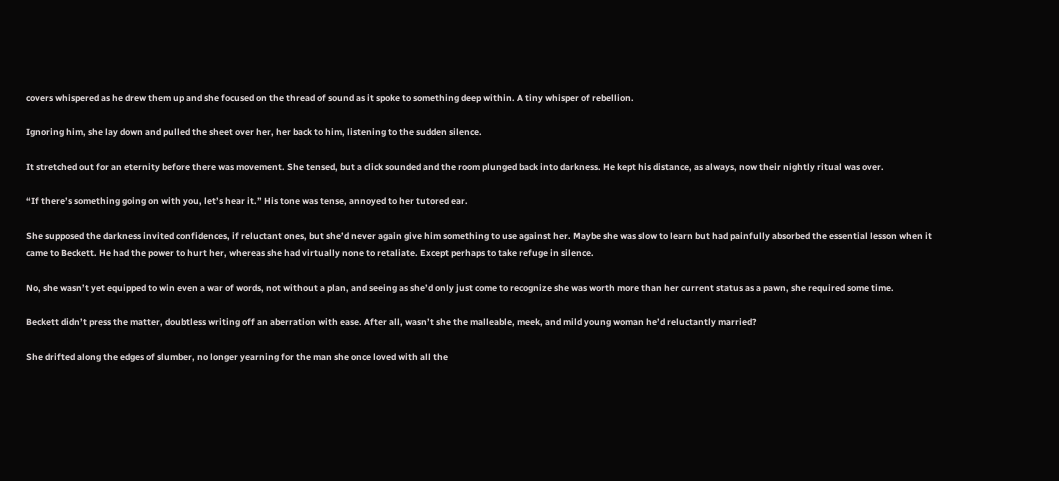covers whispered as he drew them up and she focused on the thread of sound as it spoke to something deep within. A tiny whisper of rebellion.

Ignoring him, she lay down and pulled the sheet over her, her back to him, listening to the sudden silence.

It stretched out for an eternity before there was movement. She tensed, but a click sounded and the room plunged back into darkness. He kept his distance, as always, now their nightly ritual was over.

“If there’s something going on with you, let’s hear it.” His tone was tense, annoyed to her tutored ear.

She supposed the darkness invited confidences, if reluctant ones, but she’d never again give him something to use against her. Maybe she was slow to learn but had painfully absorbed the essential lesson when it came to Beckett. He had the power to hurt her, whereas she had virtually none to retaliate. Except perhaps to take refuge in silence.

No, she wasn’t yet equipped to win even a war of words, not without a plan, and seeing as she’d only just come to recognize she was worth more than her current status as a pawn, she required some time.

Beckett didn’t press the matter, doubtless writing off an aberration with ease. After all, wasn’t she the malleable, meek, and mild young woman he’d reluctantly married?

She drifted along the edges of slumber, no longer yearning for the man she once loved with all the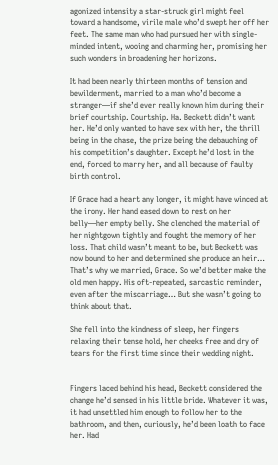agonized intensity a star-struck girl might feel toward a handsome, virile male who’d swept her off her feet. The same man who had pursued her with single-minded intent, wooing and charming her, promising her such wonders in broadening her horizons.

It had been nearly thirteen months of tension and bewilderment, married to a man who’d become a stranger—if she’d ever really known him during their brief courtship. Courtship. Ha. Beckett didn’t want her. He’d only wanted to have sex with her, the thrill being in the chase, the prize being the debauching of his competition’s daughter. Except he’d lost in the end, forced to marry her, and all because of faulty birth control.

If Grace had a heart any longer, it might have winced at the irony. Her hand eased down to rest on her belly—her empty belly. She clenched the material of her nightgown tightly and fought the memory of her loss. That child wasn’t meant to be, but Beckett was now bound to her and determined she produce an heir… That’s why we married, Grace. So we’d better make the old men happy. His oft-repeated, sarcastic reminder, even after the miscarriage… But she wasn’t going to think about that.

She fell into the kindness of sleep, her fingers relaxing their tense hold, her cheeks free and dry of tears for the first time since their wedding night.


Fingers laced behind his head, Beckett considered the change he’d sensed in his little bride. Whatever it was, it had unsettled him enough to follow her to the bathroom, and then, curiously, he’d been loath to face her. Had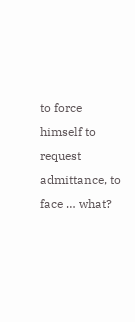to force himself to request admittance, to face … what?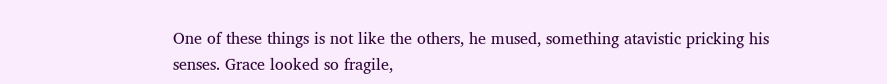One of these things is not like the others, he mused, something atavistic pricking his senses. Grace looked so fragile,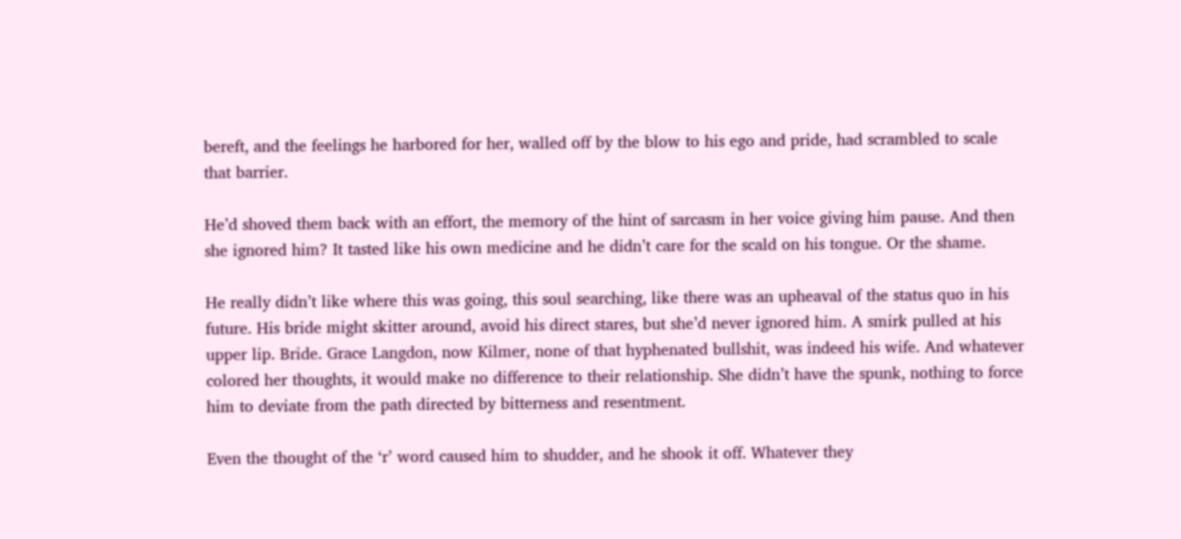bereft, and the feelings he harbored for her, walled off by the blow to his ego and pride, had scrambled to scale that barrier.

He’d shoved them back with an effort, the memory of the hint of sarcasm in her voice giving him pause. And then she ignored him? It tasted like his own medicine and he didn’t care for the scald on his tongue. Or the shame.

He really didn’t like where this was going, this soul searching, like there was an upheaval of the status quo in his future. His bride might skitter around, avoid his direct stares, but she’d never ignored him. A smirk pulled at his upper lip. Bride. Grace Langdon, now Kilmer, none of that hyphenated bullshit, was indeed his wife. And whatever colored her thoughts, it would make no difference to their relationship. She didn’t have the spunk, nothing to force him to deviate from the path directed by bitterness and resentment.

Even the thought of the ‘r’ word caused him to shudder, and he shook it off. Whatever they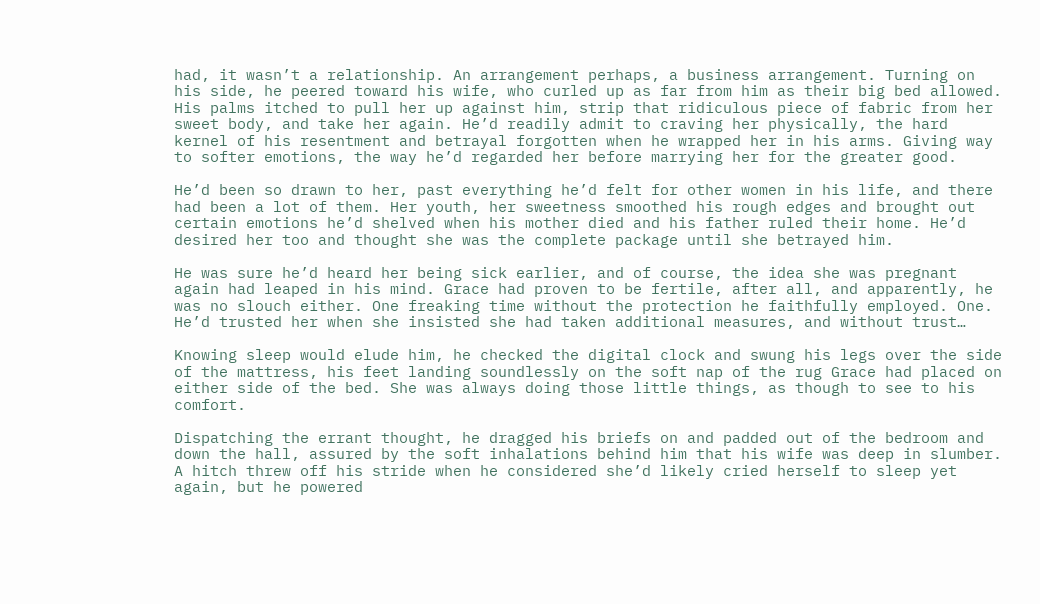had, it wasn’t a relationship. An arrangement perhaps, a business arrangement. Turning on his side, he peered toward his wife, who curled up as far from him as their big bed allowed. His palms itched to pull her up against him, strip that ridiculous piece of fabric from her sweet body, and take her again. He’d readily admit to craving her physically, the hard kernel of his resentment and betrayal forgotten when he wrapped her in his arms. Giving way to softer emotions, the way he’d regarded her before marrying her for the greater good.

He’d been so drawn to her, past everything he’d felt for other women in his life, and there had been a lot of them. Her youth, her sweetness smoothed his rough edges and brought out certain emotions he’d shelved when his mother died and his father ruled their home. He’d desired her too and thought she was the complete package until she betrayed him.

He was sure he’d heard her being sick earlier, and of course, the idea she was pregnant again had leaped in his mind. Grace had proven to be fertile, after all, and apparently, he was no slouch either. One freaking time without the protection he faithfully employed. One. He’d trusted her when she insisted she had taken additional measures, and without trust…

Knowing sleep would elude him, he checked the digital clock and swung his legs over the side of the mattress, his feet landing soundlessly on the soft nap of the rug Grace had placed on either side of the bed. She was always doing those little things, as though to see to his comfort.

Dispatching the errant thought, he dragged his briefs on and padded out of the bedroom and down the hall, assured by the soft inhalations behind him that his wife was deep in slumber. A hitch threw off his stride when he considered she’d likely cried herself to sleep yet again, but he powered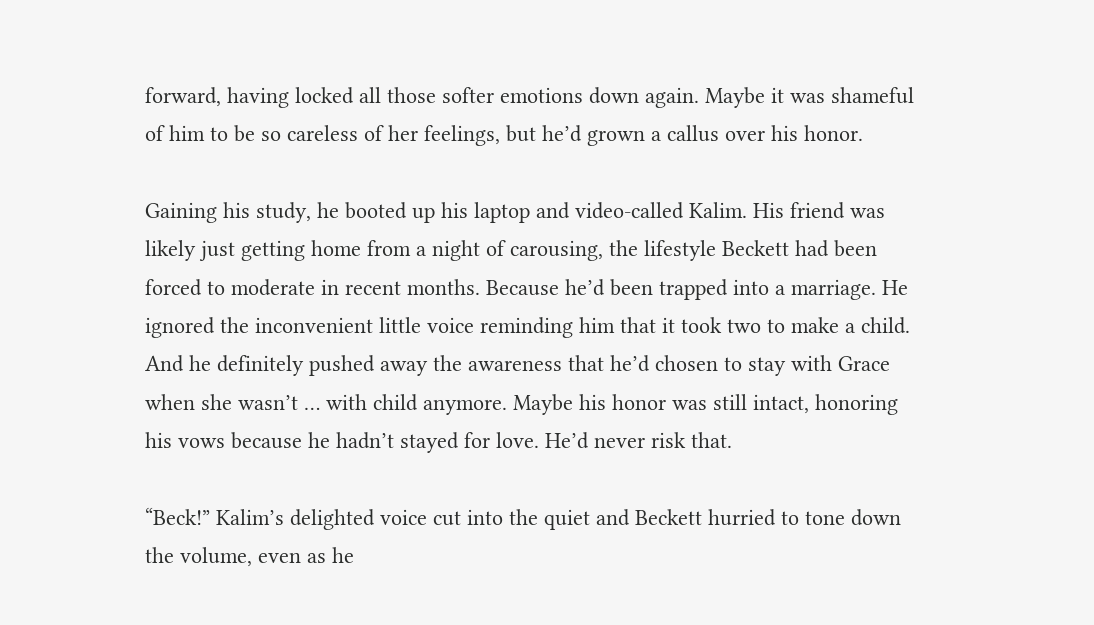forward, having locked all those softer emotions down again. Maybe it was shameful of him to be so careless of her feelings, but he’d grown a callus over his honor.

Gaining his study, he booted up his laptop and video-called Kalim. His friend was likely just getting home from a night of carousing, the lifestyle Beckett had been forced to moderate in recent months. Because he’d been trapped into a marriage. He ignored the inconvenient little voice reminding him that it took two to make a child. And he definitely pushed away the awareness that he’d chosen to stay with Grace when she wasn’t … with child anymore. Maybe his honor was still intact, honoring his vows because he hadn’t stayed for love. He’d never risk that.

“Beck!” Kalim’s delighted voice cut into the quiet and Beckett hurried to tone down the volume, even as he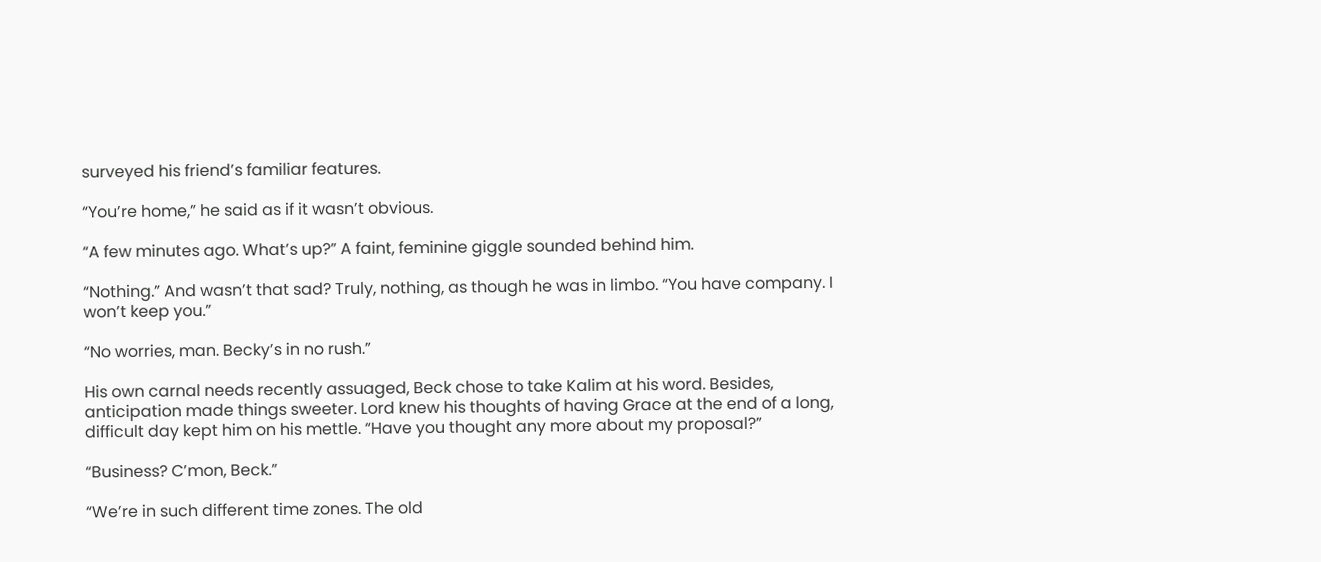surveyed his friend’s familiar features.

“You’re home,” he said as if it wasn’t obvious.

“A few minutes ago. What’s up?” A faint, feminine giggle sounded behind him.

“Nothing.” And wasn’t that sad? Truly, nothing, as though he was in limbo. “You have company. I won’t keep you.”

“No worries, man. Becky’s in no rush.”

His own carnal needs recently assuaged, Beck chose to take Kalim at his word. Besides, anticipation made things sweeter. Lord knew his thoughts of having Grace at the end of a long, difficult day kept him on his mettle. “Have you thought any more about my proposal?”

“Business? C’mon, Beck.”

“We’re in such different time zones. The old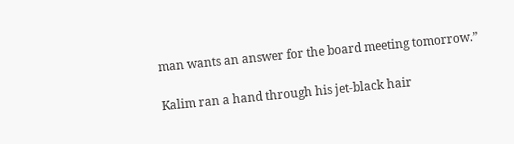man wants an answer for the board meeting tomorrow.”

Kalim ran a hand through his jet-black hair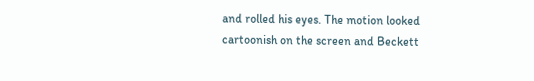and rolled his eyes. The motion looked cartoonish on the screen and Beckett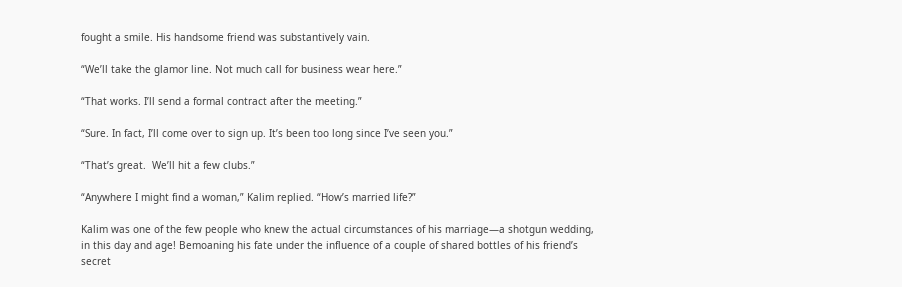fought a smile. His handsome friend was substantively vain.

“We’ll take the glamor line. Not much call for business wear here.”

“That works. I’ll send a formal contract after the meeting.”

“Sure. In fact, I’ll come over to sign up. It’s been too long since I’ve seen you.”

“That’s great.  We’ll hit a few clubs.”

“Anywhere I might find a woman,” Kalim replied. “How’s married life?”

Kalim was one of the few people who knew the actual circumstances of his marriage—a shotgun wedding, in this day and age! Bemoaning his fate under the influence of a couple of shared bottles of his friend’s secret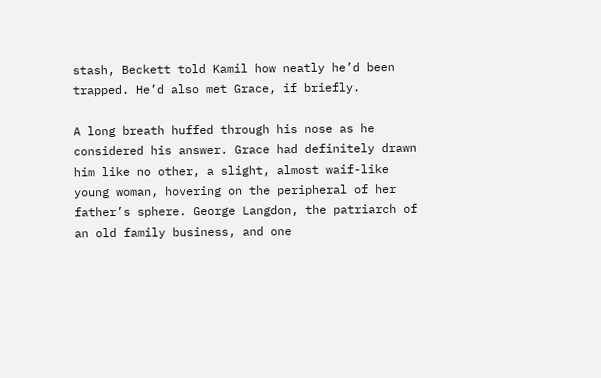stash, Beckett told Kamil how neatly he’d been trapped. He’d also met Grace, if briefly.

A long breath huffed through his nose as he considered his answer. Grace had definitely drawn him like no other, a slight, almost waif-like young woman, hovering on the peripheral of her father’s sphere. George Langdon, the patriarch of an old family business, and one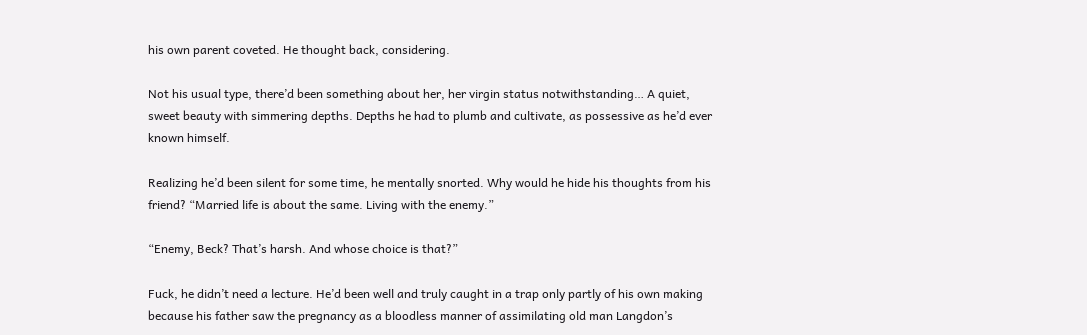his own parent coveted. He thought back, considering.

Not his usual type, there’d been something about her, her virgin status notwithstanding… A quiet, sweet beauty with simmering depths. Depths he had to plumb and cultivate, as possessive as he’d ever known himself.

Realizing he’d been silent for some time, he mentally snorted. Why would he hide his thoughts from his friend? “Married life is about the same. Living with the enemy.”

“Enemy, Beck? That’s harsh. And whose choice is that?”

Fuck, he didn’t need a lecture. He’d been well and truly caught in a trap only partly of his own making because his father saw the pregnancy as a bloodless manner of assimilating old man Langdon’s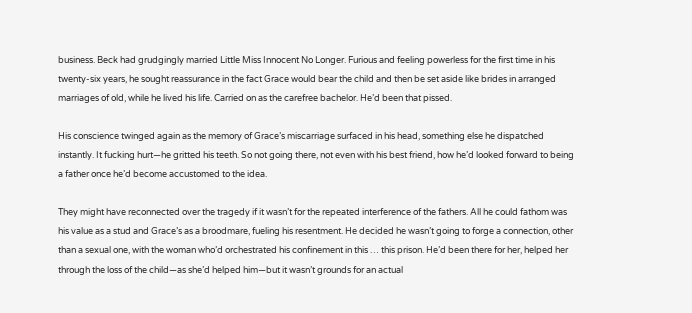business. Beck had grudgingly married Little Miss Innocent No Longer. Furious and feeling powerless for the first time in his twenty-six years, he sought reassurance in the fact Grace would bear the child and then be set aside like brides in arranged marriages of old, while he lived his life. Carried on as the carefree bachelor. He’d been that pissed.

His conscience twinged again as the memory of Grace’s miscarriage surfaced in his head, something else he dispatched instantly. It fucking hurt—he gritted his teeth. So not going there, not even with his best friend, how he’d looked forward to being a father once he’d become accustomed to the idea.

They might have reconnected over the tragedy if it wasn’t for the repeated interference of the fathers. All he could fathom was his value as a stud and Grace’s as a broodmare, fueling his resentment. He decided he wasn’t going to forge a connection, other than a sexual one, with the woman who’d orchestrated his confinement in this … this prison. He’d been there for her, helped her through the loss of the child—as she’d helped him—but it wasn’t grounds for an actual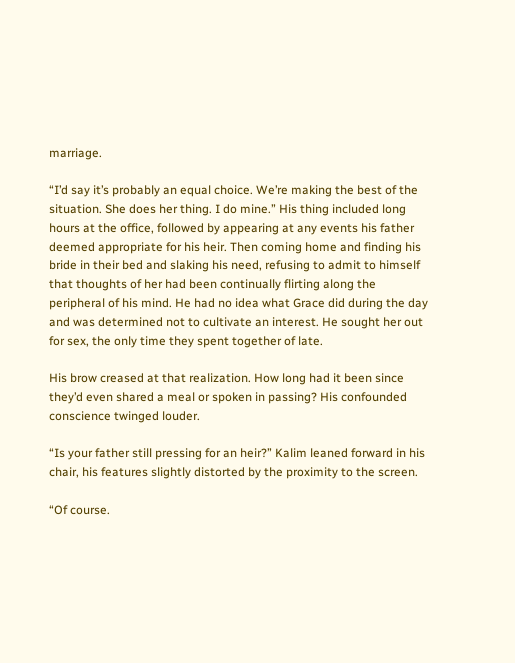marriage.

“I’d say it’s probably an equal choice. We’re making the best of the situation. She does her thing. I do mine.” His thing included long hours at the office, followed by appearing at any events his father deemed appropriate for his heir. Then coming home and finding his bride in their bed and slaking his need, refusing to admit to himself that thoughts of her had been continually flirting along the peripheral of his mind. He had no idea what Grace did during the day and was determined not to cultivate an interest. He sought her out for sex, the only time they spent together of late.

His brow creased at that realization. How long had it been since they’d even shared a meal or spoken in passing? His confounded conscience twinged louder.

“Is your father still pressing for an heir?” Kalim leaned forward in his chair, his features slightly distorted by the proximity to the screen.

“Of course.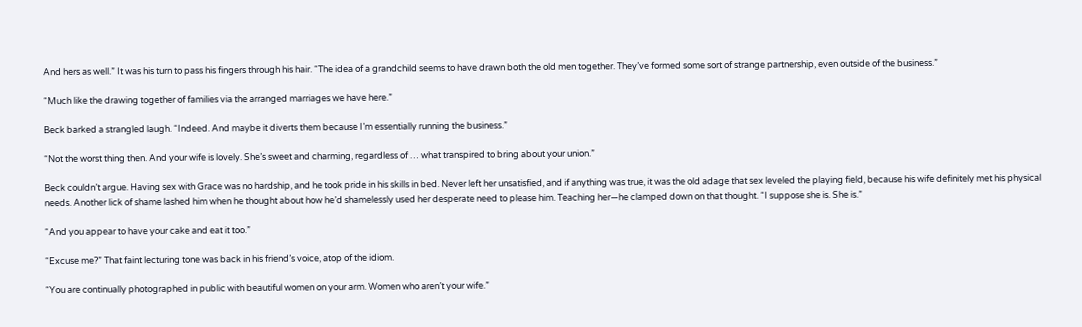And hers as well.” It was his turn to pass his fingers through his hair. “The idea of a grandchild seems to have drawn both the old men together. They’ve formed some sort of strange partnership, even outside of the business.”

“Much like the drawing together of families via the arranged marriages we have here.”

Beck barked a strangled laugh. “Indeed. And maybe it diverts them because I’m essentially running the business.”

“Not the worst thing then. And your wife is lovely. She’s sweet and charming, regardless of … what transpired to bring about your union.”

Beck couldn’t argue. Having sex with Grace was no hardship, and he took pride in his skills in bed. Never left her unsatisfied, and if anything was true, it was the old adage that sex leveled the playing field, because his wife definitely met his physical needs. Another lick of shame lashed him when he thought about how he’d shamelessly used her desperate need to please him. Teaching her—he clamped down on that thought. “I suppose she is. She is.”

“And you appear to have your cake and eat it too.”

“Excuse me?” That faint lecturing tone was back in his friend’s voice, atop of the idiom.

“You are continually photographed in public with beautiful women on your arm. Women who aren’t your wife.”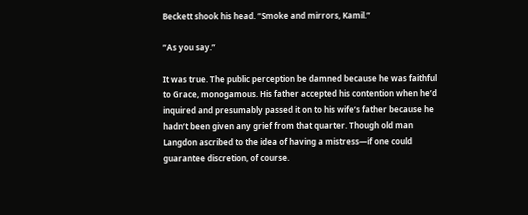Beckett shook his head. “Smoke and mirrors, Kamil.”

“As you say.”

It was true. The public perception be damned because he was faithful to Grace, monogamous. His father accepted his contention when he’d inquired and presumably passed it on to his wife’s father because he hadn’t been given any grief from that quarter. Though old man Langdon ascribed to the idea of having a mistress—if one could guarantee discretion, of course.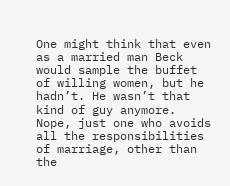One might think that even as a married man Beck would sample the buffet of willing women, but he hadn’t. He wasn’t that kind of guy anymore. Nope, just one who avoids all the responsibilities of marriage, other than the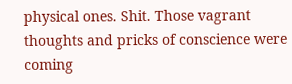physical ones. Shit. Those vagrant thoughts and pricks of conscience were coming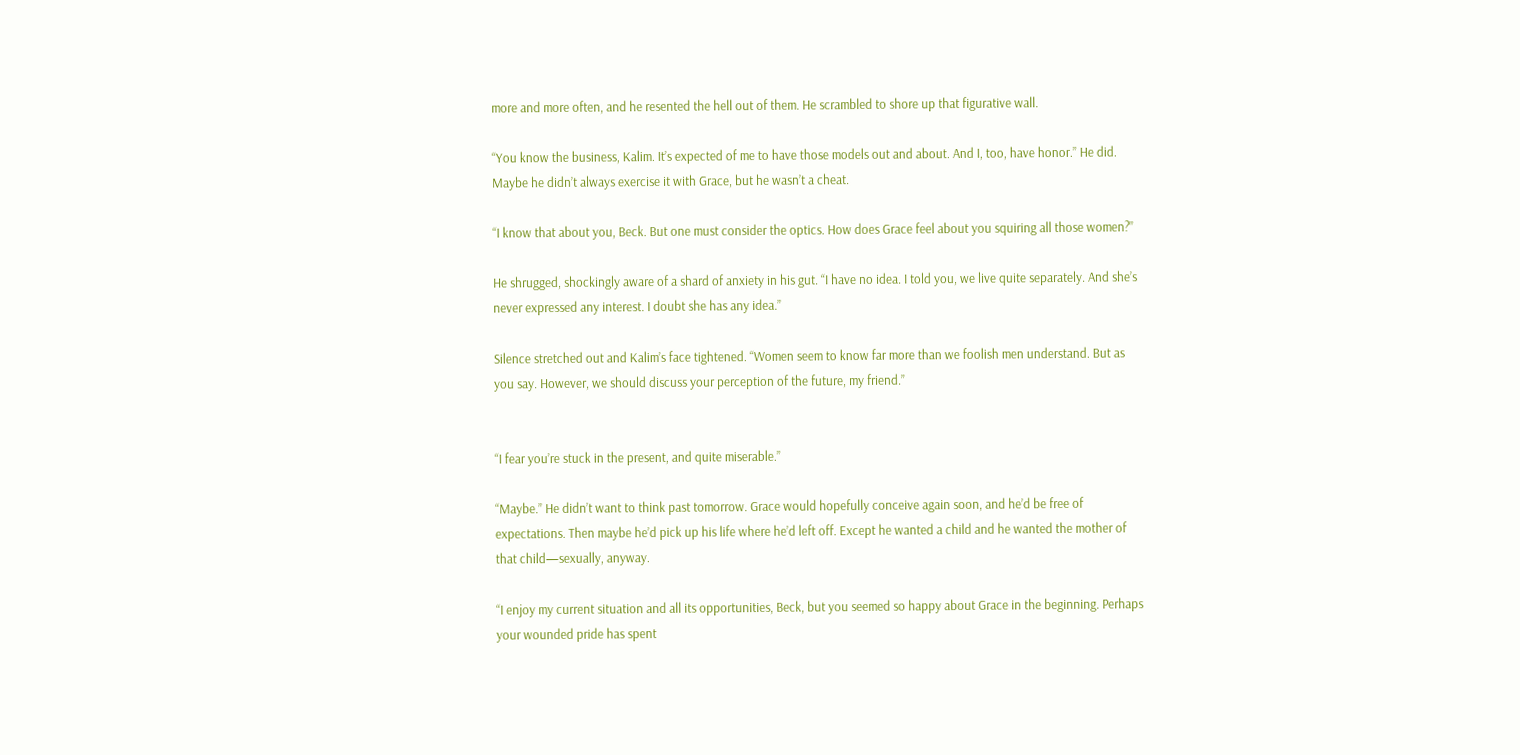more and more often, and he resented the hell out of them. He scrambled to shore up that figurative wall.

“You know the business, Kalim. It’s expected of me to have those models out and about. And I, too, have honor.” He did. Maybe he didn’t always exercise it with Grace, but he wasn’t a cheat.

“I know that about you, Beck. But one must consider the optics. How does Grace feel about you squiring all those women?”

He shrugged, shockingly aware of a shard of anxiety in his gut. “I have no idea. I told you, we live quite separately. And she’s never expressed any interest. I doubt she has any idea.”

Silence stretched out and Kalim’s face tightened. “Women seem to know far more than we foolish men understand. But as you say. However, we should discuss your perception of the future, my friend.”


“I fear you’re stuck in the present, and quite miserable.”

“Maybe.” He didn’t want to think past tomorrow. Grace would hopefully conceive again soon, and he’d be free of expectations. Then maybe he’d pick up his life where he’d left off. Except he wanted a child and he wanted the mother of that child—sexually, anyway.

“I enjoy my current situation and all its opportunities, Beck, but you seemed so happy about Grace in the beginning. Perhaps your wounded pride has spent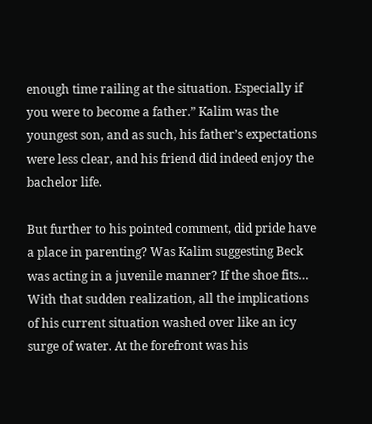enough time railing at the situation. Especially if you were to become a father.” Kalim was the youngest son, and as such, his father’s expectations were less clear, and his friend did indeed enjoy the bachelor life.

But further to his pointed comment, did pride have a place in parenting? Was Kalim suggesting Beck was acting in a juvenile manner? If the shoe fits… With that sudden realization, all the implications of his current situation washed over like an icy surge of water. At the forefront was his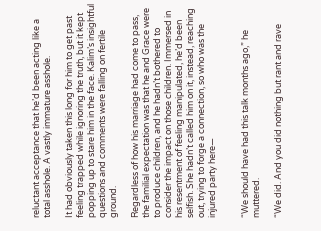reluctant acceptance that he’d been acting like a total asshole. A vastly immature asshole.

It had obviously taken this long for him to get past feeling trapped while ignoring the truth, but it kept popping up to stare him in the face. Kalim’s insightful questions and comments were falling on fertile ground.

Regardless of how his marriage had come to pass, the familial expectation was that he and Grace were to produce children, and he hadn’t bothered to consider the impact on those children. Immersed in his resentment of feeling manipulated, he’d been selfish. She hadn’t called him on it, instead, reaching out, trying to forge a connection, so who was the injured party here—


“We should have had this talk months ago,” he muttered.

“We did. And you did nothing but rant and rave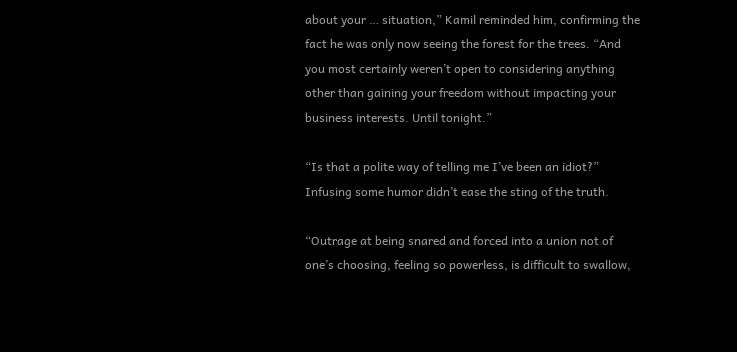about your … situation,” Kamil reminded him, confirming the fact he was only now seeing the forest for the trees. “And you most certainly weren’t open to considering anything other than gaining your freedom without impacting your business interests. Until tonight.”

“Is that a polite way of telling me I’ve been an idiot?” Infusing some humor didn’t ease the sting of the truth.

“Outrage at being snared and forced into a union not of one’s choosing, feeling so powerless, is difficult to swallow,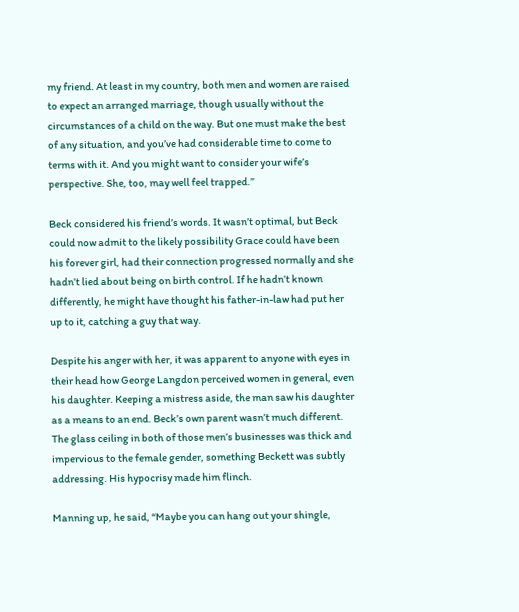my friend. At least in my country, both men and women are raised to expect an arranged marriage, though usually without the circumstances of a child on the way. But one must make the best of any situation, and you’ve had considerable time to come to terms with it. And you might want to consider your wife’s perspective. She, too, may well feel trapped.”

Beck considered his friend’s words. It wasn’t optimal, but Beck could now admit to the likely possibility Grace could have been his forever girl, had their connection progressed normally and she hadn’t lied about being on birth control. If he hadn’t known differently, he might have thought his father-in-law had put her up to it, catching a guy that way.

Despite his anger with her, it was apparent to anyone with eyes in their head how George Langdon perceived women in general, even his daughter. Keeping a mistress aside, the man saw his daughter as a means to an end. Beck’s own parent wasn’t much different. The glass ceiling in both of those men’s businesses was thick and impervious to the female gender, something Beckett was subtly addressing. His hypocrisy made him flinch.

Manning up, he said, “Maybe you can hang out your shingle,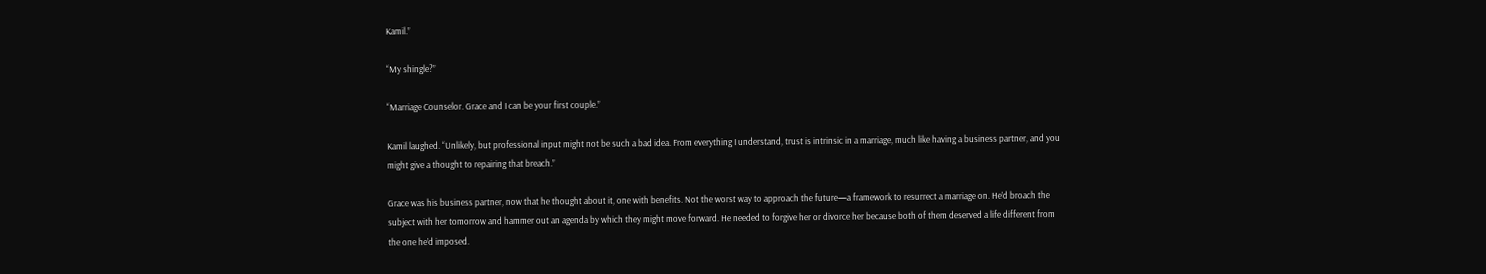Kamil.”

“My shingle?”

“Marriage Counselor. Grace and I can be your first couple.”

Kamil laughed. “Unlikely, but professional input might not be such a bad idea. From everything I understand, trust is intrinsic in a marriage, much like having a business partner, and you might give a thought to repairing that breach.”

Grace was his business partner, now that he thought about it, one with benefits. Not the worst way to approach the future—a framework to resurrect a marriage on. He’d broach the subject with her tomorrow and hammer out an agenda by which they might move forward. He needed to forgive her or divorce her because both of them deserved a life different from the one he’d imposed.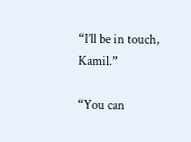“I’ll be in touch, Kamil.”

“You can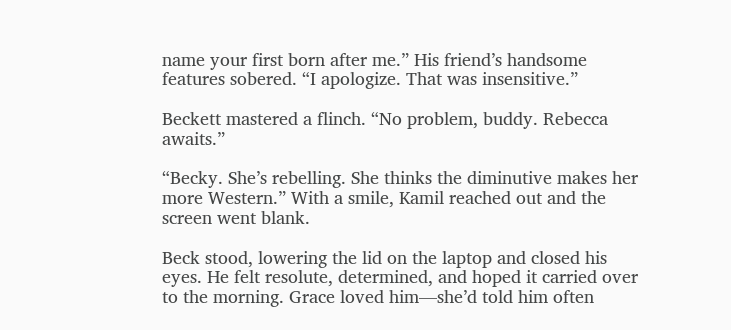name your first born after me.” His friend’s handsome features sobered. “I apologize. That was insensitive.”

Beckett mastered a flinch. “No problem, buddy. Rebecca awaits.”

“Becky. She’s rebelling. She thinks the diminutive makes her more Western.” With a smile, Kamil reached out and the screen went blank.

Beck stood, lowering the lid on the laptop and closed his eyes. He felt resolute, determined, and hoped it carried over to the morning. Grace loved him—she’d told him often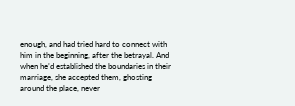enough, and had tried hard to connect with him in the beginning, after the betrayal. And when he’d established the boundaries in their marriage, she accepted them, ghosting around the place, never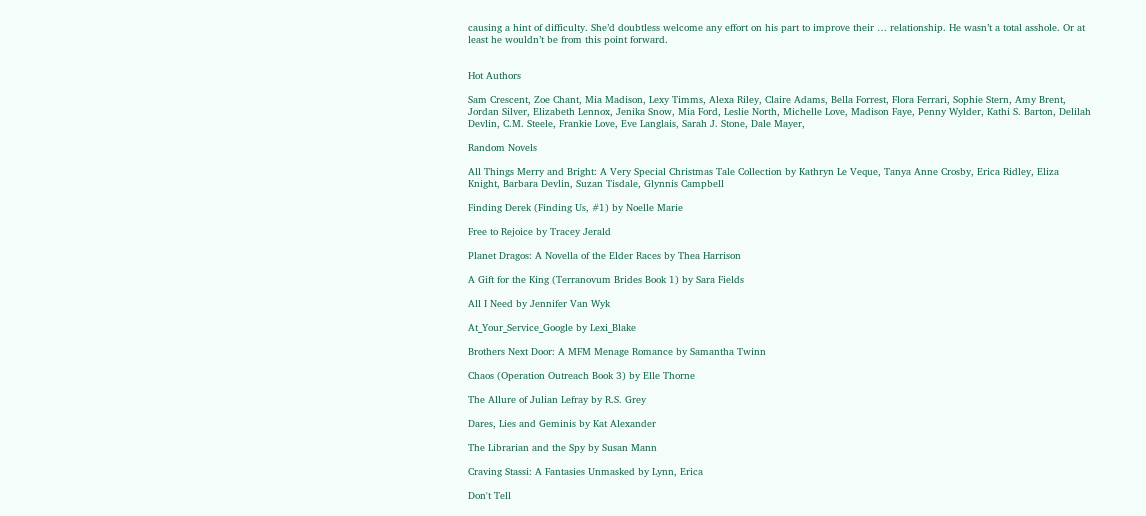causing a hint of difficulty. She’d doubtless welcome any effort on his part to improve their … relationship. He wasn’t a total asshole. Or at least he wouldn’t be from this point forward.


Hot Authors

Sam Crescent, Zoe Chant, Mia Madison, Lexy Timms, Alexa Riley, Claire Adams, Bella Forrest, Flora Ferrari, Sophie Stern, Amy Brent, Jordan Silver, Elizabeth Lennox, Jenika Snow, Mia Ford, Leslie North, Michelle Love, Madison Faye, Penny Wylder, Kathi S. Barton, Delilah Devlin, C.M. Steele, Frankie Love, Eve Langlais, Sarah J. Stone, Dale Mayer,

Random Novels

All Things Merry and Bright: A Very Special Christmas Tale Collection by Kathryn Le Veque, Tanya Anne Crosby, Erica Ridley, Eliza Knight, Barbara Devlin, Suzan Tisdale, Glynnis Campbell

Finding Derek (Finding Us, #1) by Noelle Marie

Free to Rejoice by Tracey Jerald

Planet Dragos: A Novella of the Elder Races by Thea Harrison

A Gift for the King (Terranovum Brides Book 1) by Sara Fields

All I Need by Jennifer Van Wyk

At_Your_Service_Google by Lexi_Blake

Brothers Next Door: A MFM Menage Romance by Samantha Twinn

Chaos (Operation Outreach Book 3) by Elle Thorne

The Allure of Julian Lefray by R.S. Grey

Dares, Lies and Geminis by Kat Alexander

The Librarian and the Spy by Susan Mann

Craving Stassi: A Fantasies Unmasked by Lynn, Erica

Don't Tell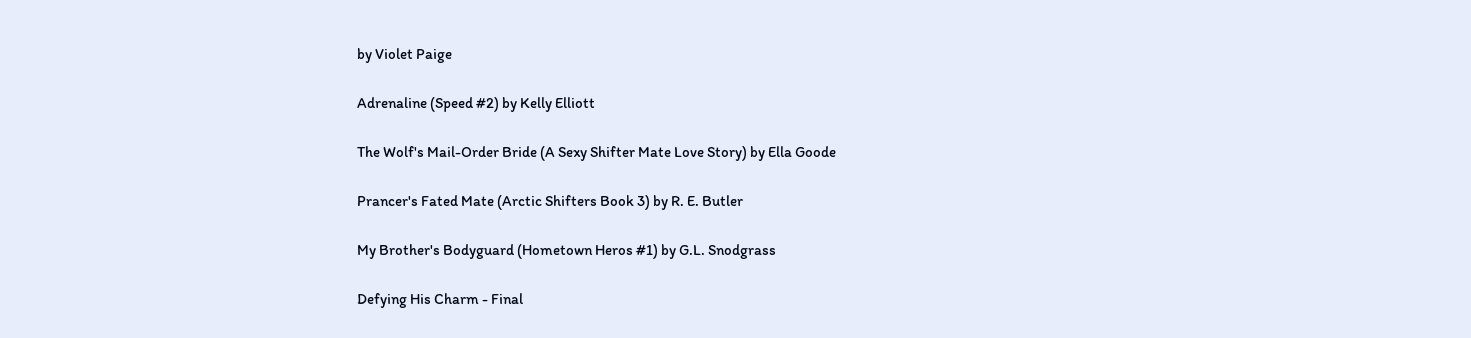by Violet Paige

Adrenaline (Speed #2) by Kelly Elliott

The Wolf's Mail-Order Bride (A Sexy Shifter Mate Love Story) by Ella Goode

Prancer's Fated Mate (Arctic Shifters Book 3) by R. E. Butler

My Brother's Bodyguard (Hometown Heros #1) by G.L. Snodgrass

Defying His Charm - Final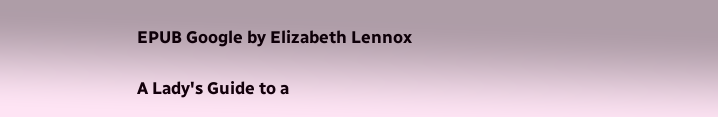EPUB Google by Elizabeth Lennox

A Lady's Guide to a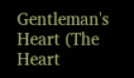Gentleman's Heart (The Heart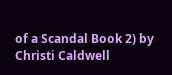of a Scandal Book 2) by Christi Caldwell